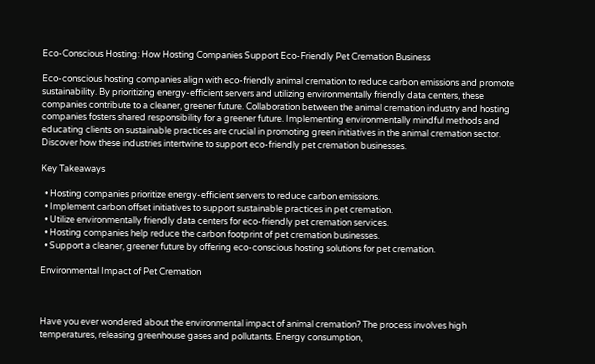Eco-Conscious Hosting: How Hosting Companies Support Eco-Friendly Pet Cremation Business

Eco-conscious hosting companies align with eco-friendly animal cremation to reduce carbon emissions and promote sustainability. By prioritizing energy-efficient servers and utilizing environmentally friendly data centers, these companies contribute to a cleaner, greener future. Collaboration between the animal cremation industry and hosting companies fosters shared responsibility for a greener future. Implementing environmentally mindful methods and educating clients on sustainable practices are crucial in promoting green initiatives in the animal cremation sector. Discover how these industries intertwine to support eco-friendly pet cremation businesses.

Key Takeaways

  • Hosting companies prioritize energy-efficient servers to reduce carbon emissions.
  • Implement carbon offset initiatives to support sustainable practices in pet cremation.
  • Utilize environmentally friendly data centers for eco-friendly pet cremation services.
  • Hosting companies help reduce the carbon footprint of pet cremation businesses.
  • Support a cleaner, greener future by offering eco-conscious hosting solutions for pet cremation.

Environmental Impact of Pet Cremation



Have you ever wondered about the environmental impact of animal cremation? The process involves high temperatures, releasing greenhouse gases and pollutants. Energy consumption,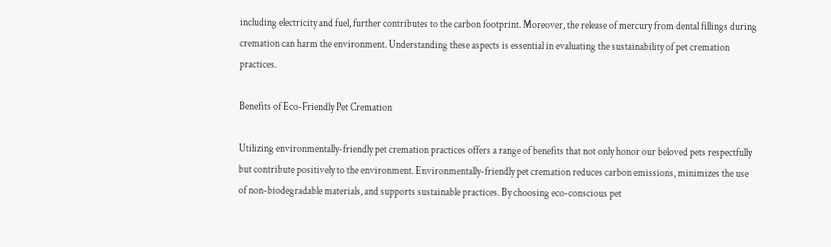including electricity and fuel, further contributes to the carbon footprint. Moreover, the release of mercury from dental fillings during cremation can harm the environment. Understanding these aspects is essential in evaluating the sustainability of pet cremation practices.

Benefits of Eco-Friendly Pet Cremation

Utilizing environmentally-friendly pet cremation practices offers a range of benefits that not only honor our beloved pets respectfully but contribute positively to the environment. Environmentally-friendly pet cremation reduces carbon emissions, minimizes the use of non-biodegradable materials, and supports sustainable practices. By choosing eco-conscious pet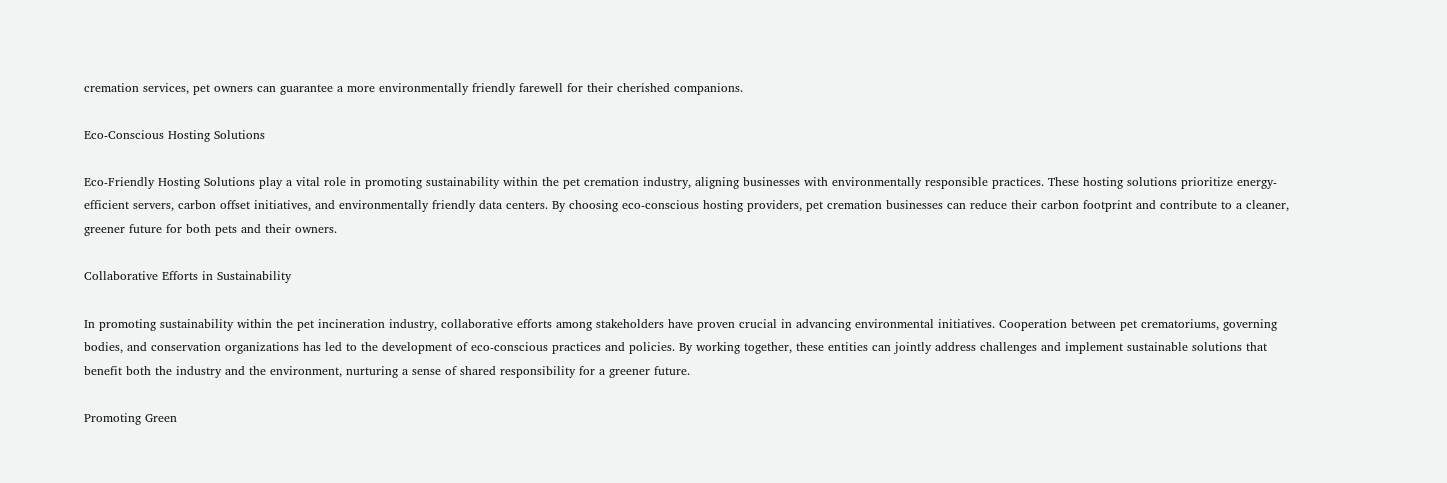cremation services, pet owners can guarantee a more environmentally friendly farewell for their cherished companions.

Eco-Conscious Hosting Solutions

Eco-Friendly Hosting Solutions play a vital role in promoting sustainability within the pet cremation industry, aligning businesses with environmentally responsible practices. These hosting solutions prioritize energy-efficient servers, carbon offset initiatives, and environmentally friendly data centers. By choosing eco-conscious hosting providers, pet cremation businesses can reduce their carbon footprint and contribute to a cleaner, greener future for both pets and their owners.

Collaborative Efforts in Sustainability

In promoting sustainability within the pet incineration industry, collaborative efforts among stakeholders have proven crucial in advancing environmental initiatives. Cooperation between pet crematoriums, governing bodies, and conservation organizations has led to the development of eco-conscious practices and policies. By working together, these entities can jointly address challenges and implement sustainable solutions that benefit both the industry and the environment, nurturing a sense of shared responsibility for a greener future.

Promoting Green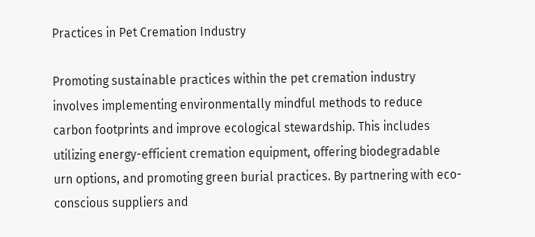Practices in Pet Cremation Industry

Promoting sustainable practices within the pet cremation industry involves implementing environmentally mindful methods to reduce carbon footprints and improve ecological stewardship. This includes utilizing energy-efficient cremation equipment, offering biodegradable urn options, and promoting green burial practices. By partnering with eco-conscious suppliers and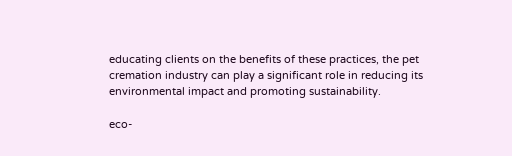educating clients on the benefits of these practices, the pet cremation industry can play a significant role in reducing its environmental impact and promoting sustainability.

eco-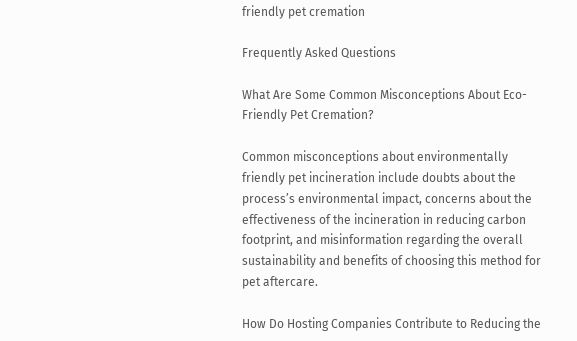friendly pet cremation

Frequently Asked Questions

What Are Some Common Misconceptions About Eco-Friendly Pet Cremation?

Common misconceptions about environmentally friendly pet incineration include doubts about the process’s environmental impact, concerns about the effectiveness of the incineration in reducing carbon footprint, and misinformation regarding the overall sustainability and benefits of choosing this method for pet aftercare.

How Do Hosting Companies Contribute to Reducing the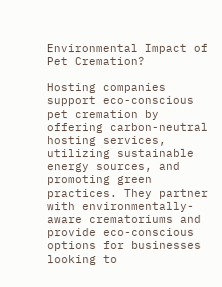Environmental Impact of Pet Cremation?

Hosting companies support eco-conscious pet cremation by offering carbon-neutral hosting services, utilizing sustainable energy sources, and promoting green practices. They partner with environmentally-aware crematoriums and provide eco-conscious options for businesses looking to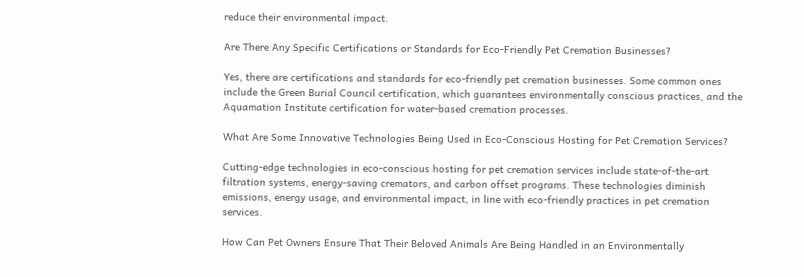reduce their environmental impact.

Are There Any Specific Certifications or Standards for Eco-Friendly Pet Cremation Businesses?

Yes, there are certifications and standards for eco-friendly pet cremation businesses. Some common ones include the Green Burial Council certification, which guarantees environmentally conscious practices, and the Aquamation Institute certification for water-based cremation processes.

What Are Some Innovative Technologies Being Used in Eco-Conscious Hosting for Pet Cremation Services?

Cutting-edge technologies in eco-conscious hosting for pet cremation services include state-of-the-art filtration systems, energy-saving cremators, and carbon offset programs. These technologies diminish emissions, energy usage, and environmental impact, in line with eco-friendly practices in pet cremation services.

How Can Pet Owners Ensure That Their Beloved Animals Are Being Handled in an Environmentally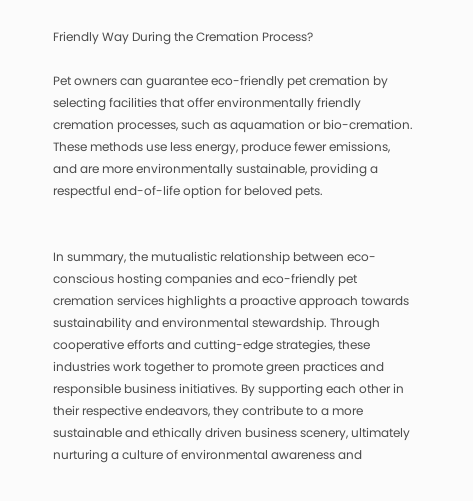Friendly Way During the Cremation Process?

Pet owners can guarantee eco-friendly pet cremation by selecting facilities that offer environmentally friendly cremation processes, such as aquamation or bio-cremation. These methods use less energy, produce fewer emissions, and are more environmentally sustainable, providing a respectful end-of-life option for beloved pets.


In summary, the mutualistic relationship between eco-conscious hosting companies and eco-friendly pet cremation services highlights a proactive approach towards sustainability and environmental stewardship. Through cooperative efforts and cutting-edge strategies, these industries work together to promote green practices and responsible business initiatives. By supporting each other in their respective endeavors, they contribute to a more sustainable and ethically driven business scenery, ultimately nurturing a culture of environmental awareness and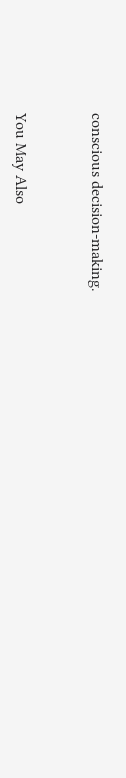conscious decision-making.


You May Also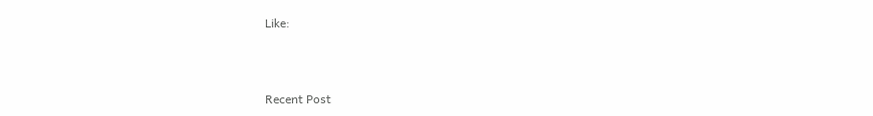Like:



Recent Post